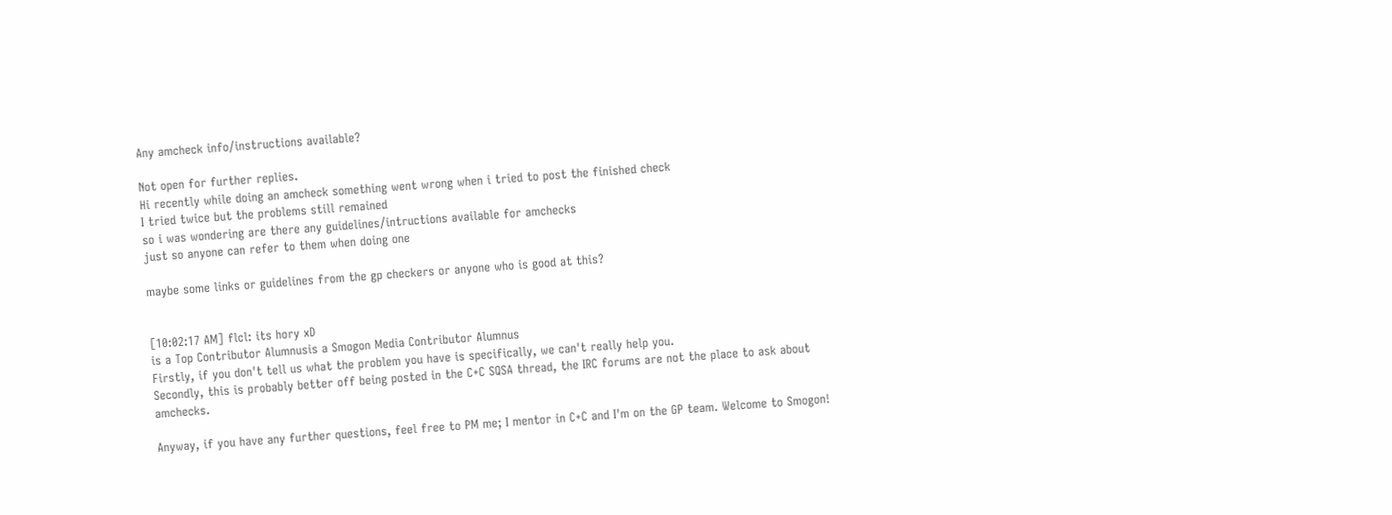Any amcheck info/instructions available?

Not open for further replies.
Hi recently while doing an amcheck something went wrong when i tried to post the finished check
I tried twice but the problems still remained
so i was wondering are there any guidelines/intructions available for amchecks
just so anyone can refer to them when doing one

maybe some links or guidelines from the gp checkers or anyone who is good at this?


[10:02:17 AM] flcl: its hory xD
is a Top Contributor Alumnusis a Smogon Media Contributor Alumnus
Firstly, if you don't tell us what the problem you have is specifically, we can't really help you.
Secondly, this is probably better off being posted in the C+C SQSA thread, the IRC forums are not the place to ask about amchecks.

Anyway, if you have any further questions, feel free to PM me; I mentor in C+C and I'm on the GP team. Welcome to Smogon!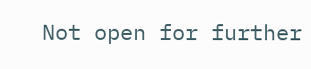Not open for further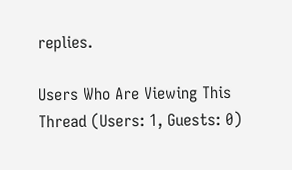replies.

Users Who Are Viewing This Thread (Users: 1, Guests: 0)